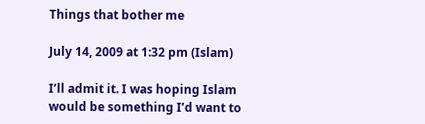Things that bother me

July 14, 2009 at 1:32 pm (Islam)

I’ll admit it. I was hoping Islam would be something I’d want to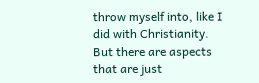throw myself into, like I did with Christianity. But there are aspects that are just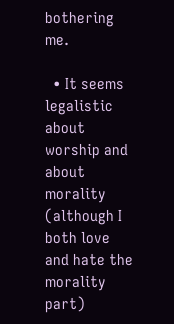bothering me.

  • It seems legalistic about worship and about morality (although I both love and hate the morality part)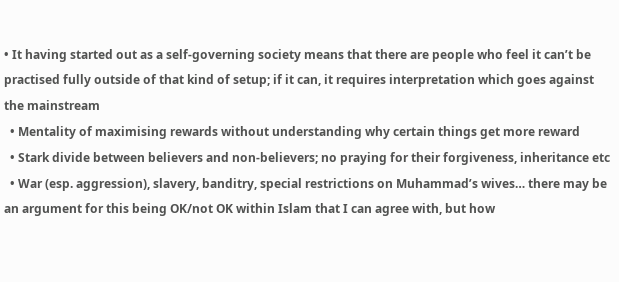• It having started out as a self-governing society means that there are people who feel it can’t be practised fully outside of that kind of setup; if it can, it requires interpretation which goes against the mainstream
  • Mentality of maximising rewards without understanding why certain things get more reward
  • Stark divide between believers and non-believers; no praying for their forgiveness, inheritance etc
  • War (esp. aggression), slavery, banditry, special restrictions on Muhammad’s wives… there may be an argument for this being OK/not OK within Islam that I can agree with, but how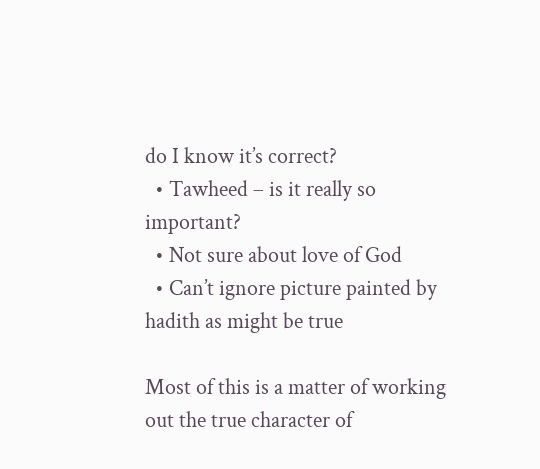do I know it’s correct?
  • Tawheed – is it really so important?
  • Not sure about love of God
  • Can’t ignore picture painted by hadith as might be true

Most of this is a matter of working out the true character of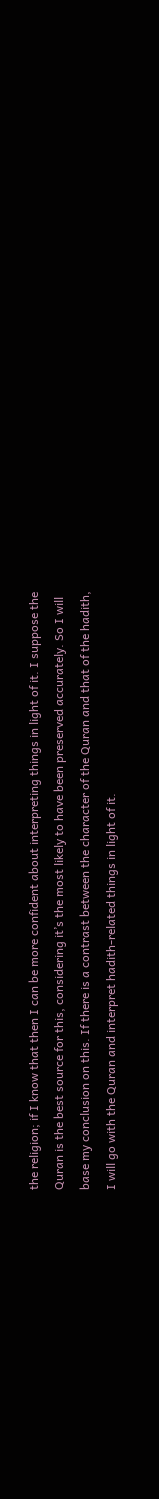the religion; if I know that then I can be more confident about interpreting things in light of it. I suppose the Quran is the best source for this, considering it’s the most likely to have been preserved accurately. So I will base my conclusion on this. If there is a contrast between the character of the Quran and that of the hadith, I will go with the Quran and interpret hadith-related things in light of it.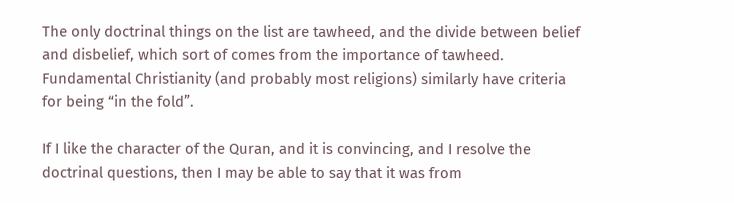The only doctrinal things on the list are tawheed, and the divide between belief and disbelief, which sort of comes from the importance of tawheed. Fundamental Christianity (and probably most religions) similarly have criteria for being “in the fold”.

If I like the character of the Quran, and it is convincing, and I resolve the doctrinal questions, then I may be able to say that it was from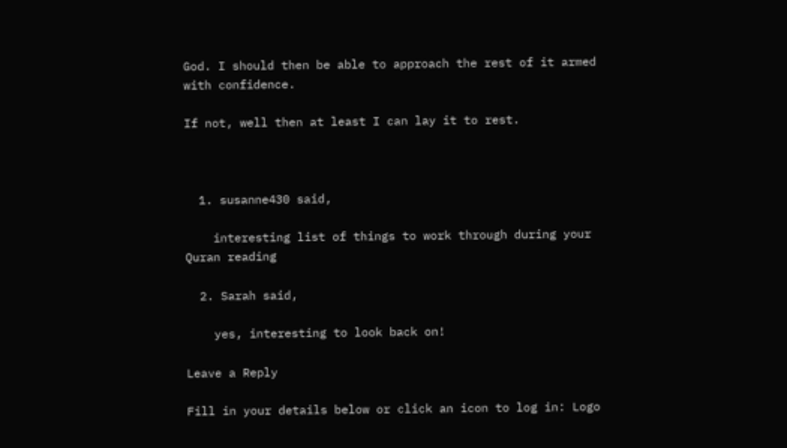God. I should then be able to approach the rest of it armed with confidence.

If not, well then at least I can lay it to rest.



  1. susanne430 said,

    interesting list of things to work through during your Quran reading

  2. Sarah said,

    yes, interesting to look back on!

Leave a Reply

Fill in your details below or click an icon to log in: Logo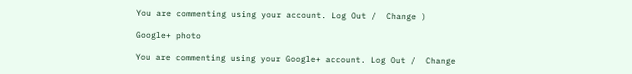You are commenting using your account. Log Out /  Change )

Google+ photo

You are commenting using your Google+ account. Log Out /  Change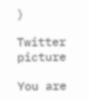)

Twitter picture

You are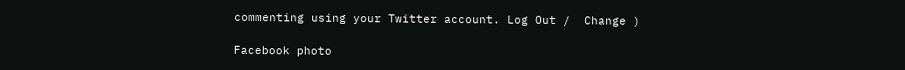commenting using your Twitter account. Log Out /  Change )

Facebook photo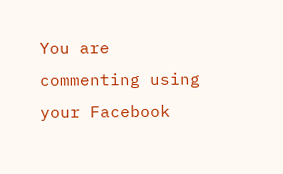You are commenting using your Facebook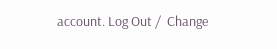account. Log Out /  Change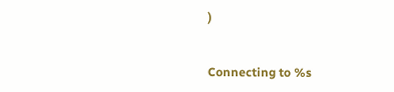)


Connecting to %s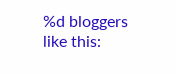%d bloggers like this: